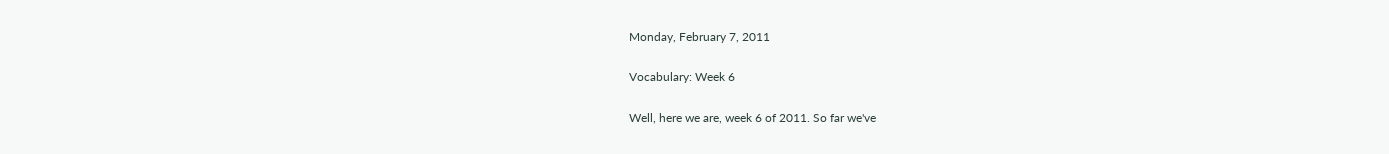Monday, February 7, 2011

Vocabulary: Week 6

Well, here we are, week 6 of 2011. So far we've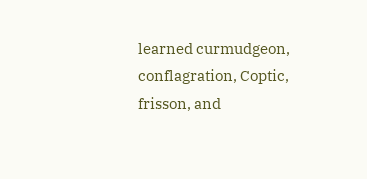learned curmudgeon, conflagration, Coptic, frisson, and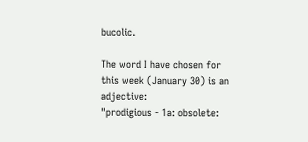bucolic.

The word I have chosen for this week (January 30) is an adjective:
"prodigious - 1a: obsolete: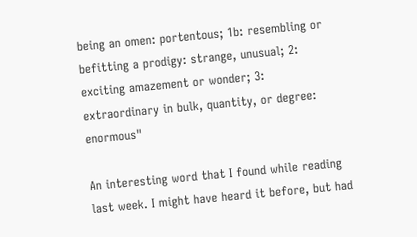being an omen: portentous; 1b: resembling or befitting a prodigy: strange, unusual; 2: exciting amazement or wonder; 3: extraordinary in bulk, quantity, or degree: enormous"

An interesting word that I found while reading last week. I might have heard it before, but had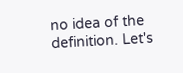no idea of the definition. Let's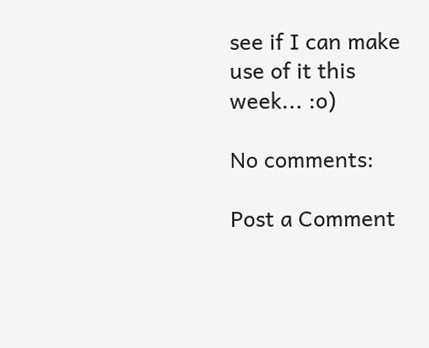see if I can make use of it this week... :o)

No comments:

Post a Comment